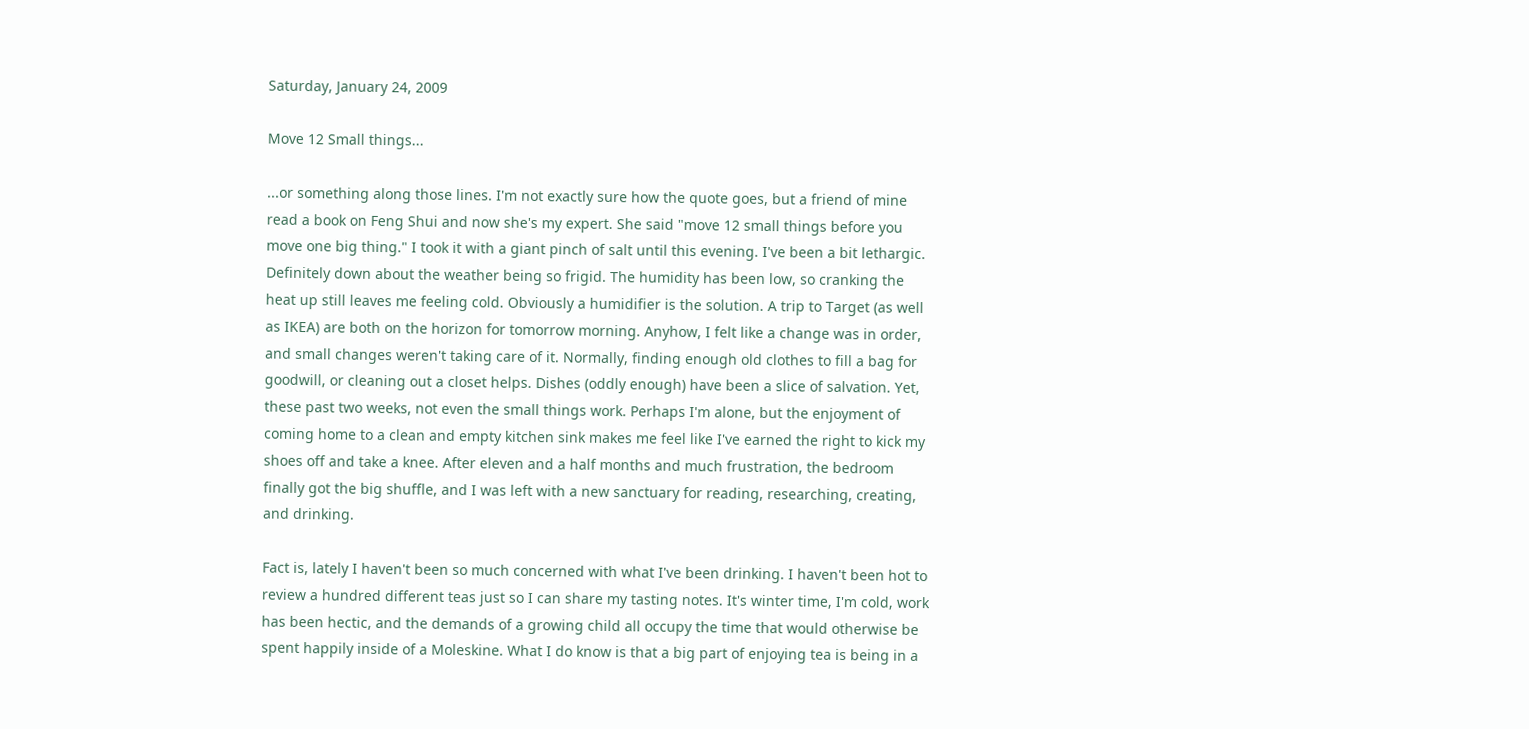Saturday, January 24, 2009

Move 12 Small things...

...or something along those lines. I'm not exactly sure how the quote goes, but a friend of mine read a book on Feng Shui and now she's my expert. She said "move 12 small things before you move one big thing." I took it with a giant pinch of salt until this evening. I've been a bit lethargic. Definitely down about the weather being so frigid. The humidity has been low, so cranking the heat up still leaves me feeling cold. Obviously a humidifier is the solution. A trip to Target (as well as IKEA) are both on the horizon for tomorrow morning. Anyhow, I felt like a change was in order, and small changes weren't taking care of it. Normally, finding enough old clothes to fill a bag for goodwill, or cleaning out a closet helps. Dishes (oddly enough) have been a slice of salvation. Yet, these past two weeks, not even the small things work. Perhaps I'm alone, but the enjoyment of coming home to a clean and empty kitchen sink makes me feel like I've earned the right to kick my shoes off and take a knee. After eleven and a half months and much frustration, the bedroom finally got the big shuffle, and I was left with a new sanctuary for reading, researching, creating, and drinking.

Fact is, lately I haven't been so much concerned with what I've been drinking. I haven't been hot to review a hundred different teas just so I can share my tasting notes. It's winter time, I'm cold, work has been hectic, and the demands of a growing child all occupy the time that would otherwise be spent happily inside of a Moleskine. What I do know is that a big part of enjoying tea is being in a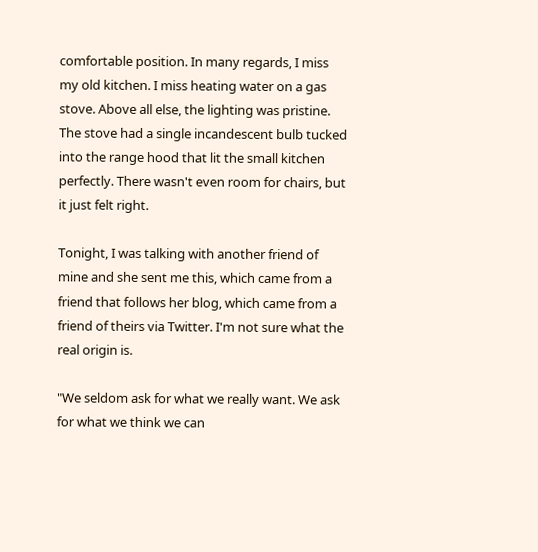comfortable position. In many regards, I miss my old kitchen. I miss heating water on a gas stove. Above all else, the lighting was pristine. The stove had a single incandescent bulb tucked into the range hood that lit the small kitchen perfectly. There wasn't even room for chairs, but it just felt right.

Tonight, I was talking with another friend of mine and she sent me this, which came from a friend that follows her blog, which came from a friend of theirs via Twitter. I'm not sure what the real origin is.

"We seldom ask for what we really want. We ask for what we think we can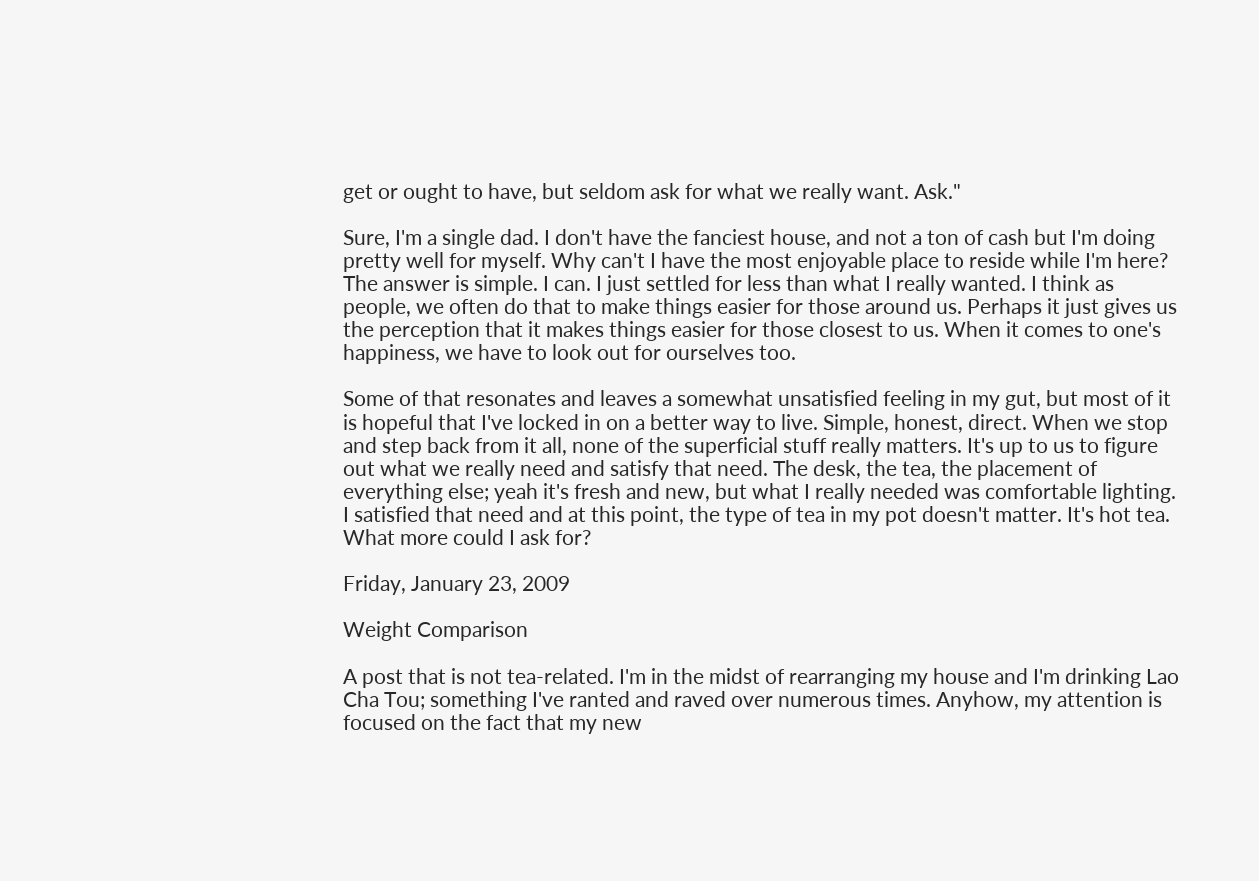get or ought to have, but seldom ask for what we really want. Ask."

Sure, I'm a single dad. I don't have the fanciest house, and not a ton of cash but I'm doing pretty well for myself. Why can't I have the most enjoyable place to reside while I'm here? The answer is simple. I can. I just settled for less than what I really wanted. I think as people, we often do that to make things easier for those around us. Perhaps it just gives us the perception that it makes things easier for those closest to us. When it comes to one's happiness, we have to look out for ourselves too.

Some of that resonates and leaves a somewhat unsatisfied feeling in my gut, but most of it is hopeful that I've locked in on a better way to live. Simple, honest, direct. When we stop and step back from it all, none of the superficial stuff really matters. It's up to us to figure out what we really need and satisfy that need. The desk, the tea, the placement of everything else; yeah it's fresh and new, but what I really needed was comfortable lighting. I satisfied that need and at this point, the type of tea in my pot doesn't matter. It's hot tea. What more could I ask for?

Friday, January 23, 2009

Weight Comparison

A post that is not tea-related. I'm in the midst of rearranging my house and I'm drinking Lao Cha Tou; something I've ranted and raved over numerous times. Anyhow, my attention is focused on the fact that my new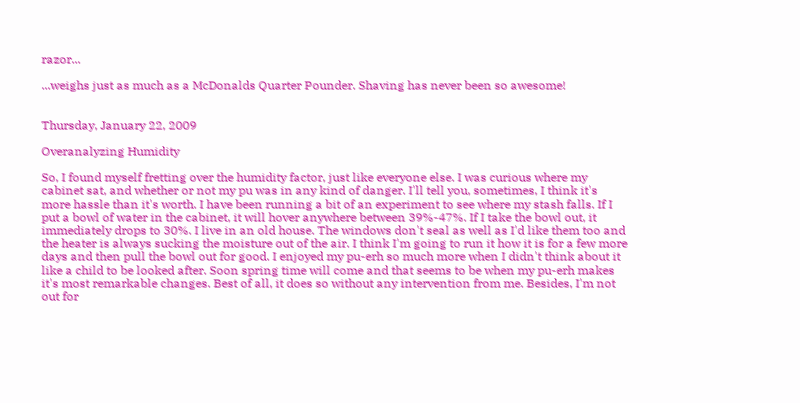razor...

...weighs just as much as a McDonalds Quarter Pounder. Shaving has never been so awesome!


Thursday, January 22, 2009

Overanalyzing Humidity

So, I found myself fretting over the humidity factor, just like everyone else. I was curious where my cabinet sat, and whether or not my pu was in any kind of danger. I'll tell you, sometimes, I think it's more hassle than it's worth. I have been running a bit of an experiment to see where my stash falls. If I put a bowl of water in the cabinet, it will hover anywhere between 39%-47%. If I take the bowl out, it immediately drops to 30%. I live in an old house. The windows don't seal as well as I'd like them too and the heater is always sucking the moisture out of the air. I think I'm going to run it how it is for a few more days and then pull the bowl out for good. I enjoyed my pu-erh so much more when I didn't think about it like a child to be looked after. Soon spring time will come and that seems to be when my pu-erh makes it's most remarkable changes. Best of all, it does so without any intervention from me. Besides, I'm not out for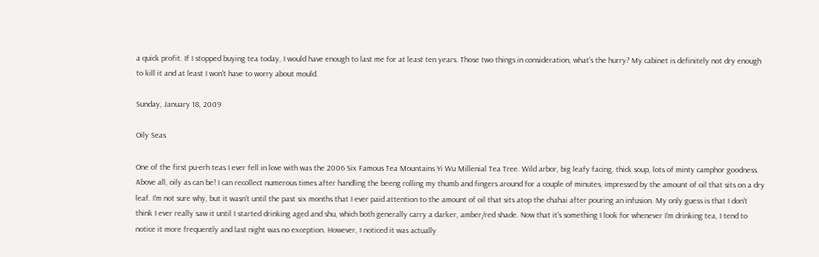a quick profit. If I stopped buying tea today, I would have enough to last me for at least ten years. Those two things in consideration, what's the hurry? My cabinet is definitely not dry enough to kill it and at least I won't have to worry about mould.

Sunday, January 18, 2009

Oily Seas

One of the first pu-erh teas I ever fell in love with was the 2006 Six Famous Tea Mountains Yi Wu Millenial Tea Tree. Wild arbor, big leafy facing, thick soup, lots of minty camphor goodness. Above all, oily as can be! I can recollect numerous times after handling the beeng rolling my thumb and fingers around for a couple of minutes, impressed by the amount of oil that sits on a dry leaf. I'm not sure why, but it wasn't until the past six months that I ever paid attention to the amount of oil that sits atop the chahai after pouring an infusion. My only guess is that I don't think I ever really saw it until I started drinking aged and shu, which both generally carry a darker, amber/red shade. Now that it's something I look for whenever I'm drinking tea, I tend to notice it more frequently and last night was no exception. However, I noticed it was actually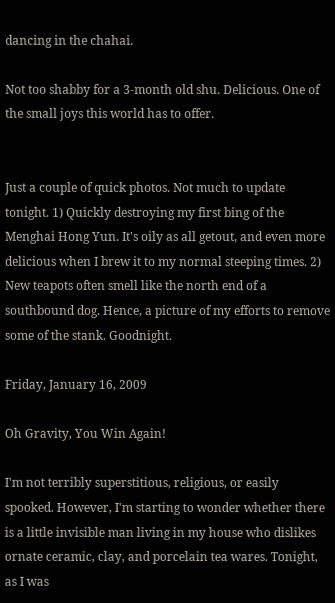dancing in the chahai.

Not too shabby for a 3-month old shu. Delicious. One of the small joys this world has to offer.


Just a couple of quick photos. Not much to update tonight. 1) Quickly destroying my first bing of the Menghai Hong Yun. It's oily as all getout, and even more delicious when I brew it to my normal steeping times. 2) New teapots often smell like the north end of a southbound dog. Hence, a picture of my efforts to remove some of the stank. Goodnight.

Friday, January 16, 2009

Oh Gravity, You Win Again!

I'm not terribly superstitious, religious, or easily spooked. However, I'm starting to wonder whether there is a little invisible man living in my house who dislikes ornate ceramic, clay, and porcelain tea wares. Tonight, as I was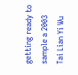getting ready to sample a 2003 Tai Lian Yi Wu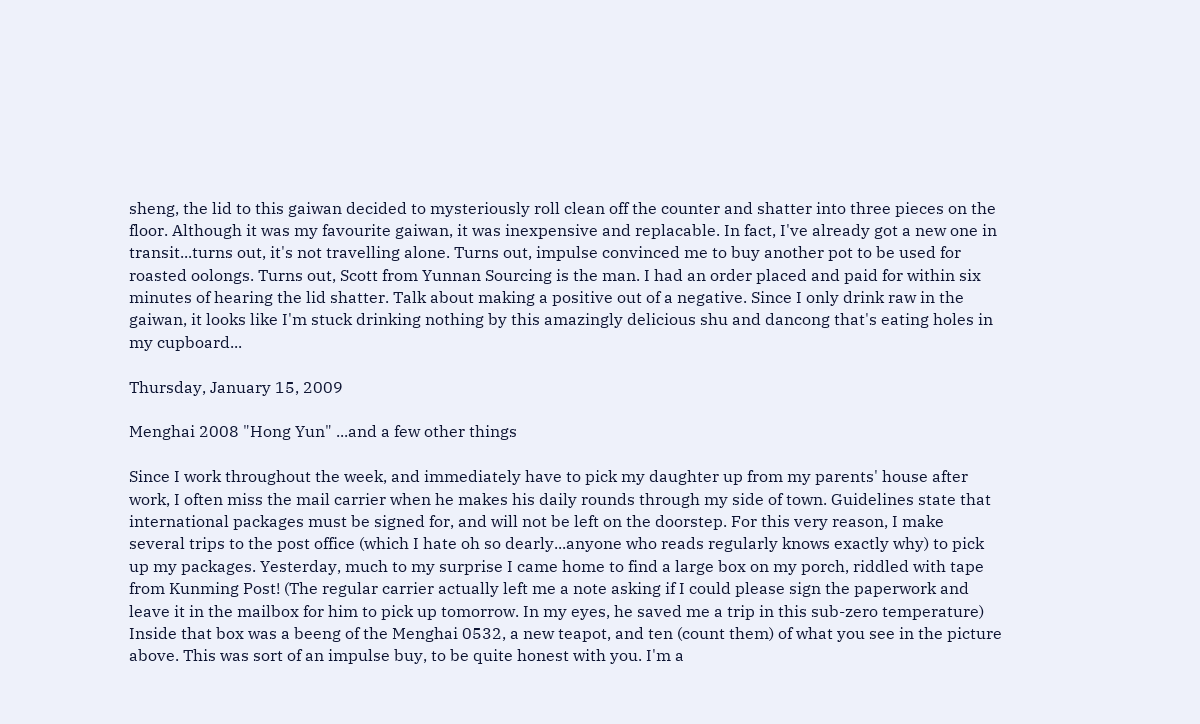sheng, the lid to this gaiwan decided to mysteriously roll clean off the counter and shatter into three pieces on the floor. Although it was my favourite gaiwan, it was inexpensive and replacable. In fact, I've already got a new one in transit...turns out, it's not travelling alone. Turns out, impulse convinced me to buy another pot to be used for roasted oolongs. Turns out, Scott from Yunnan Sourcing is the man. I had an order placed and paid for within six minutes of hearing the lid shatter. Talk about making a positive out of a negative. Since I only drink raw in the gaiwan, it looks like I'm stuck drinking nothing by this amazingly delicious shu and dancong that's eating holes in my cupboard...

Thursday, January 15, 2009

Menghai 2008 "Hong Yun" ...and a few other things

Since I work throughout the week, and immediately have to pick my daughter up from my parents' house after work, I often miss the mail carrier when he makes his daily rounds through my side of town. Guidelines state that international packages must be signed for, and will not be left on the doorstep. For this very reason, I make several trips to the post office (which I hate oh so dearly...anyone who reads regularly knows exactly why) to pick up my packages. Yesterday, much to my surprise I came home to find a large box on my porch, riddled with tape from Kunming Post! (The regular carrier actually left me a note asking if I could please sign the paperwork and leave it in the mailbox for him to pick up tomorrow. In my eyes, he saved me a trip in this sub-zero temperature) Inside that box was a beeng of the Menghai 0532, a new teapot, and ten (count them) of what you see in the picture above. This was sort of an impulse buy, to be quite honest with you. I'm a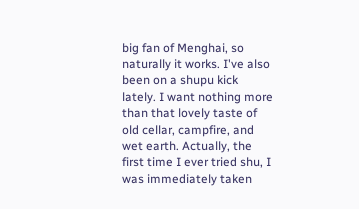big fan of Menghai, so naturally it works. I've also been on a shupu kick lately. I want nothing more than that lovely taste of old cellar, campfire, and wet earth. Actually, the first time I ever tried shu, I was immediately taken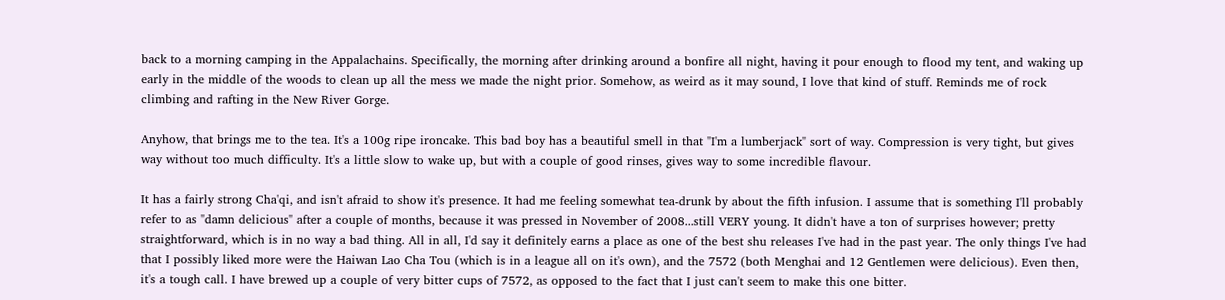back to a morning camping in the Appalachains. Specifically, the morning after drinking around a bonfire all night, having it pour enough to flood my tent, and waking up early in the middle of the woods to clean up all the mess we made the night prior. Somehow, as weird as it may sound, I love that kind of stuff. Reminds me of rock climbing and rafting in the New River Gorge.

Anyhow, that brings me to the tea. It's a 100g ripe ironcake. This bad boy has a beautiful smell in that "I'm a lumberjack" sort of way. Compression is very tight, but gives way without too much difficulty. It's a little slow to wake up, but with a couple of good rinses, gives way to some incredible flavour.

It has a fairly strong Cha'qi, and isn't afraid to show it's presence. It had me feeling somewhat tea-drunk by about the fifth infusion. I assume that is something I'll probably refer to as "damn delicious" after a couple of months, because it was pressed in November of 2008...still VERY young. It didn't have a ton of surprises however; pretty straightforward, which is in no way a bad thing. All in all, I'd say it definitely earns a place as one of the best shu releases I've had in the past year. The only things I've had that I possibly liked more were the Haiwan Lao Cha Tou (which is in a league all on it's own), and the 7572 (both Menghai and 12 Gentlemen were delicious). Even then, it's a tough call. I have brewed up a couple of very bitter cups of 7572, as opposed to the fact that I just can't seem to make this one bitter.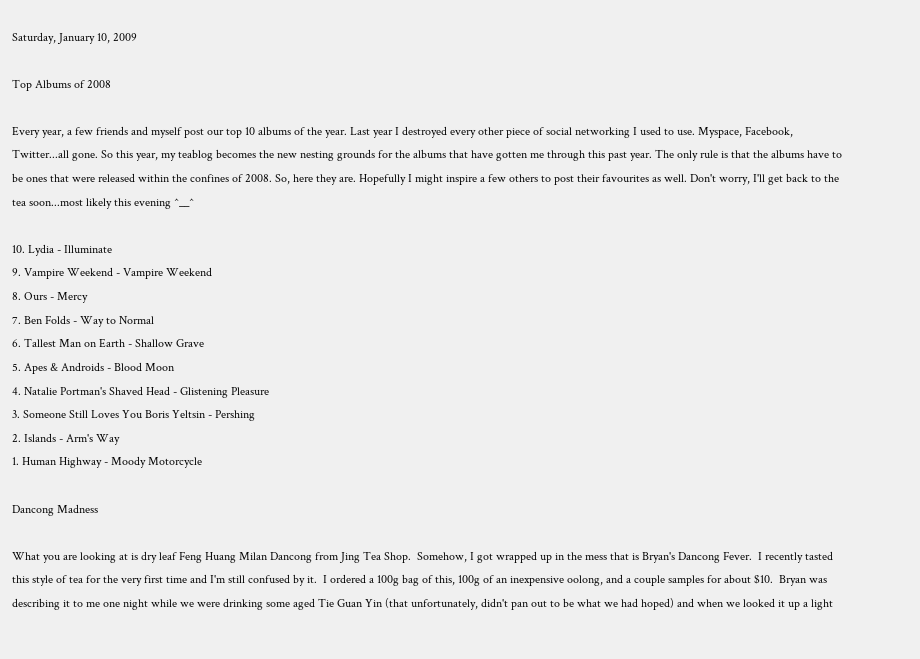Saturday, January 10, 2009

Top Albums of 2008

Every year, a few friends and myself post our top 10 albums of the year. Last year I destroyed every other piece of social networking I used to use. Myspace, Facebook, Twitter...all gone. So this year, my teablog becomes the new nesting grounds for the albums that have gotten me through this past year. The only rule is that the albums have to be ones that were released within the confines of 2008. So, here they are. Hopefully I might inspire a few others to post their favourites as well. Don't worry, I'll get back to the tea soon...most likely this evening ^__^

10. Lydia - Illuminate
9. Vampire Weekend - Vampire Weekend
8. Ours - Mercy
7. Ben Folds - Way to Normal
6. Tallest Man on Earth - Shallow Grave
5. Apes & Androids - Blood Moon
4. Natalie Portman's Shaved Head - Glistening Pleasure
3. Someone Still Loves You Boris Yeltsin - Pershing
2. Islands - Arm's Way
1. Human Highway - Moody Motorcycle

Dancong Madness

What you are looking at is dry leaf Feng Huang Milan Dancong from Jing Tea Shop.  Somehow, I got wrapped up in the mess that is Bryan's Dancong Fever.  I recently tasted this style of tea for the very first time and I'm still confused by it.  I ordered a 100g bag of this, 100g of an inexpensive oolong, and a couple samples for about $10.  Bryan was describing it to me one night while we were drinking some aged Tie Guan Yin (that unfortunately, didn't pan out to be what we had hoped) and when we looked it up a light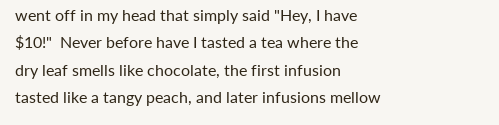went off in my head that simply said "Hey, I have $10!"  Never before have I tasted a tea where the dry leaf smells like chocolate, the first infusion tasted like a tangy peach, and later infusions mellow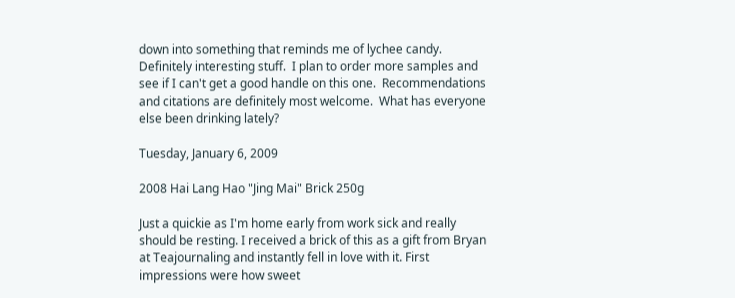down into something that reminds me of lychee candy.  Definitely interesting stuff.  I plan to order more samples and see if I can't get a good handle on this one.  Recommendations and citations are definitely most welcome.  What has everyone else been drinking lately?

Tuesday, January 6, 2009

2008 Hai Lang Hao "Jing Mai" Brick 250g

Just a quickie as I'm home early from work sick and really should be resting. I received a brick of this as a gift from Bryan at Teajournaling and instantly fell in love with it. First impressions were how sweet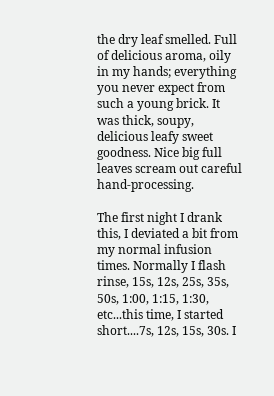the dry leaf smelled. Full of delicious aroma, oily in my hands; everything you never expect from such a young brick. It was thick, soupy, delicious leafy sweet goodness. Nice big full leaves scream out careful hand-processing.

The first night I drank this, I deviated a bit from my normal infusion times. Normally I flash rinse, 15s, 12s, 25s, 35s, 50s, 1:00, 1:15, 1:30, etc...this time, I started short....7s, 12s, 15s, 30s. I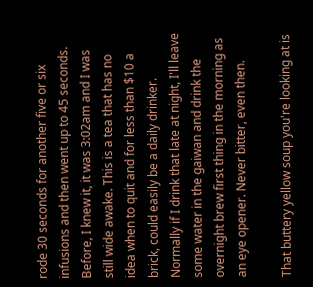rode 30 seconds for another five or six infusions and then went up to 45 seconds. Before, I knew it, it was 3:02am and I was still wide awake. This is a tea that has no idea when to quit and for less than $10 a brick, could easily be a daily drinker. Normally if I drink that late at night, I'll leave some water in the gaiwan and drink the overnight brew first thing in the morning as an eye opener. Never bitter, even then.

That buttery yellow soup you're looking at is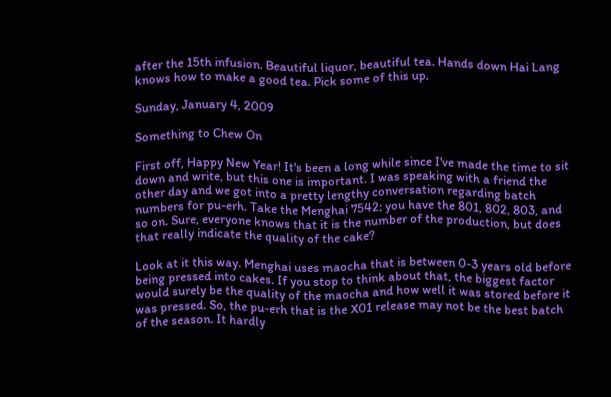after the 15th infusion. Beautiful liquor, beautiful tea. Hands down Hai Lang knows how to make a good tea. Pick some of this up.

Sunday, January 4, 2009

Something to Chew On

First off, Happy New Year! It's been a long while since I've made the time to sit down and write, but this one is important. I was speaking with a friend the other day and we got into a pretty lengthy conversation regarding batch numbers for pu-erh. Take the Menghai 7542; you have the 801, 802, 803, and so on. Sure, everyone knows that it is the number of the production, but does that really indicate the quality of the cake?

Look at it this way. Menghai uses maocha that is between 0-3 years old before being pressed into cakes. If you stop to think about that, the biggest factor would surely be the quality of the maocha and how well it was stored before it was pressed. So, the pu-erh that is the X01 release may not be the best batch of the season. It hardly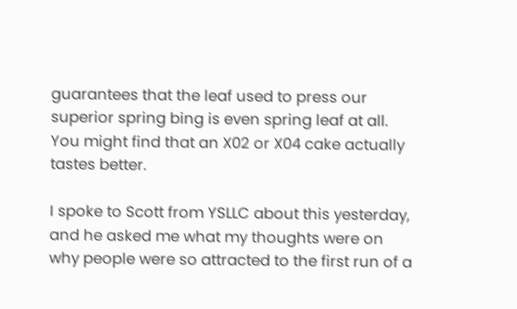guarantees that the leaf used to press our superior spring bing is even spring leaf at all. You might find that an X02 or X04 cake actually tastes better.

I spoke to Scott from YSLLC about this yesterday, and he asked me what my thoughts were on why people were so attracted to the first run of a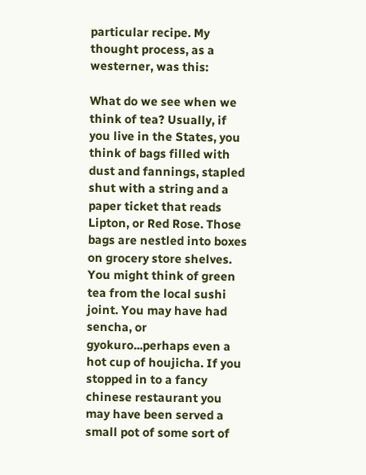particular recipe. My thought process, as a westerner, was this:

What do we see when we think of tea? Usually, if you live in the States, you think of bags filled with dust and fannings, stapled shut with a string and a paper ticket that reads Lipton, or Red Rose. Those bags are nestled into boxes on grocery store shelves. You might think of green tea from the local sushi joint. You may have had sencha, or gyokuro...perhaps even a hot cup of houjicha. If you stopped in to a fancy chinese restaurant you may have been served a small pot of some sort of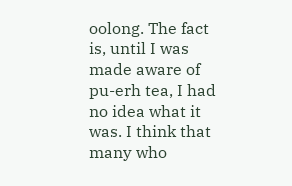oolong. The fact is, until I was made aware of pu-erh tea, I had no idea what it was. I think that many who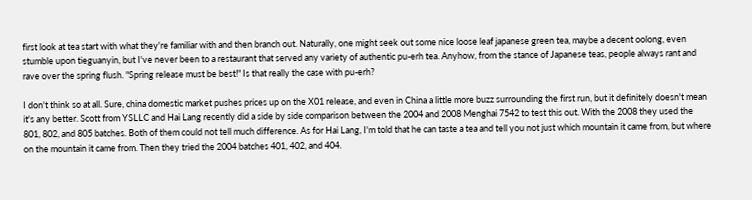first look at tea start with what they're familiar with and then branch out. Naturally, one might seek out some nice loose leaf japanese green tea, maybe a decent oolong, even stumble upon tieguanyin, but I've never been to a restaurant that served any variety of authentic pu-erh tea. Anyhow, from the stance of Japanese teas, people always rant and rave over the spring flush. "Spring release must be best!" Is that really the case with pu-erh?

I don't think so at all. Sure, china domestic market pushes prices up on the X01 release, and even in China a little more buzz surrounding the first run, but it definitely doesn't mean it's any better. Scott from YSLLC and Hai Lang recently did a side by side comparison between the 2004 and 2008 Menghai 7542 to test this out. With the 2008 they used the 801, 802, and 805 batches. Both of them could not tell much difference. As for Hai Lang, I'm told that he can taste a tea and tell you not just which mountain it came from, but where on the mountain it came from. Then they tried the 2004 batches 401, 402, and 404.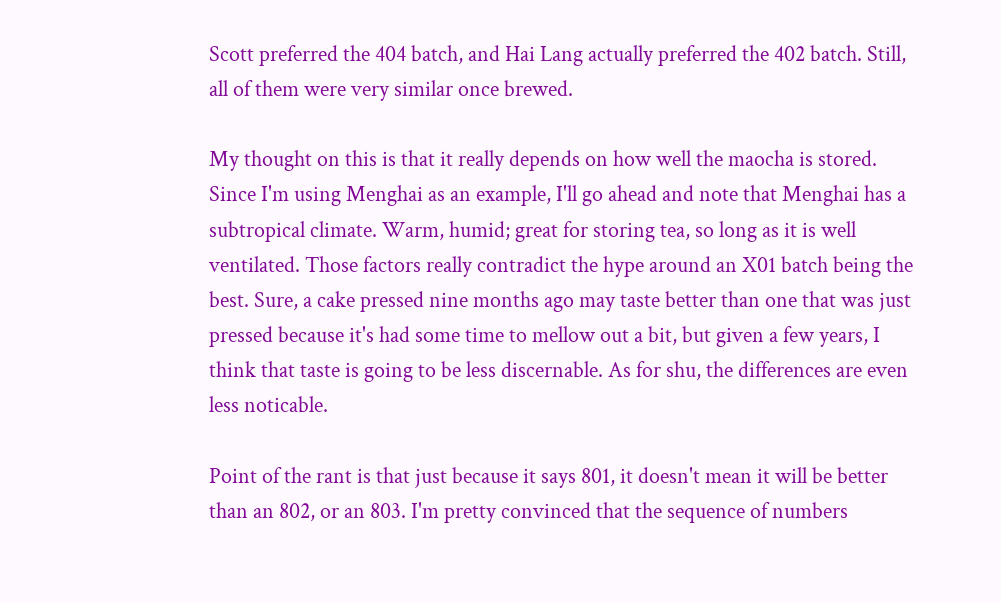Scott preferred the 404 batch, and Hai Lang actually preferred the 402 batch. Still, all of them were very similar once brewed.

My thought on this is that it really depends on how well the maocha is stored. Since I'm using Menghai as an example, I'll go ahead and note that Menghai has a subtropical climate. Warm, humid; great for storing tea, so long as it is well ventilated. Those factors really contradict the hype around an X01 batch being the best. Sure, a cake pressed nine months ago may taste better than one that was just pressed because it's had some time to mellow out a bit, but given a few years, I think that taste is going to be less discernable. As for shu, the differences are even less noticable.

Point of the rant is that just because it says 801, it doesn't mean it will be better than an 802, or an 803. I'm pretty convinced that the sequence of numbers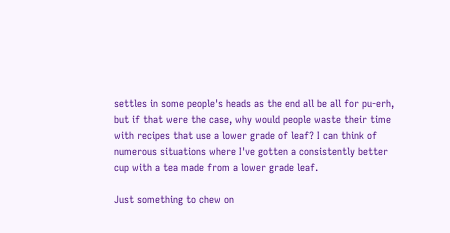settles in some people's heads as the end all be all for pu-erh, but if that were the case, why would people waste their time with recipes that use a lower grade of leaf? I can think of numerous situations where I've gotten a consistently better cup with a tea made from a lower grade leaf.

Just something to chew on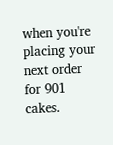when you're placing your next order for 901 cakes.